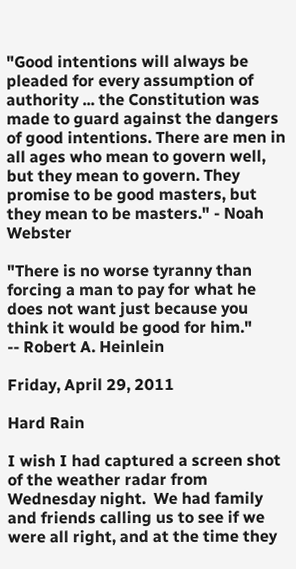"Good intentions will always be pleaded for every assumption of authority ... the Constitution was made to guard against the dangers of good intentions. There are men in all ages who mean to govern well, but they mean to govern. They promise to be good masters, but they mean to be masters." - Noah Webster

"There is no worse tyranny than forcing a man to pay for what he does not want just because you think it would be good for him."
-- Robert A. Heinlein

Friday, April 29, 2011

Hard Rain

I wish I had captured a screen shot of the weather radar from Wednesday night.  We had family and friends calling us to see if we were all right, and at the time they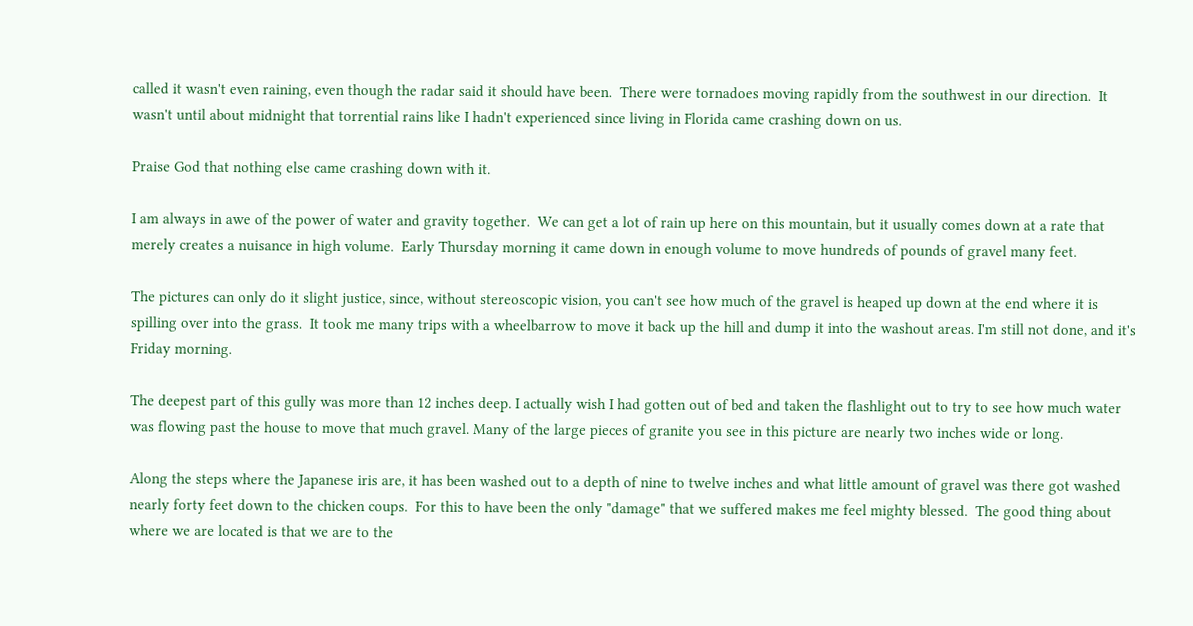called it wasn't even raining, even though the radar said it should have been.  There were tornadoes moving rapidly from the southwest in our direction.  It wasn't until about midnight that torrential rains like I hadn't experienced since living in Florida came crashing down on us.

Praise God that nothing else came crashing down with it.

I am always in awe of the power of water and gravity together.  We can get a lot of rain up here on this mountain, but it usually comes down at a rate that merely creates a nuisance in high volume.  Early Thursday morning it came down in enough volume to move hundreds of pounds of gravel many feet.

The pictures can only do it slight justice, since, without stereoscopic vision, you can't see how much of the gravel is heaped up down at the end where it is spilling over into the grass.  It took me many trips with a wheelbarrow to move it back up the hill and dump it into the washout areas. I'm still not done, and it's Friday morning.

The deepest part of this gully was more than 12 inches deep. I actually wish I had gotten out of bed and taken the flashlight out to try to see how much water was flowing past the house to move that much gravel. Many of the large pieces of granite you see in this picture are nearly two inches wide or long.

Along the steps where the Japanese iris are, it has been washed out to a depth of nine to twelve inches and what little amount of gravel was there got washed nearly forty feet down to the chicken coups.  For this to have been the only "damage" that we suffered makes me feel mighty blessed.  The good thing about where we are located is that we are to the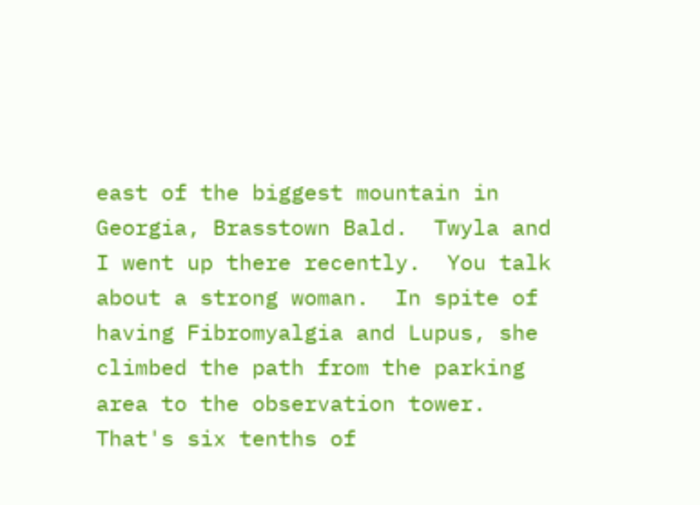east of the biggest mountain in Georgia, Brasstown Bald.  Twyla and I went up there recently.  You talk about a strong woman.  In spite of having Fibromyalgia and Lupus, she climbed the path from the parking area to the observation tower.  That's six tenths of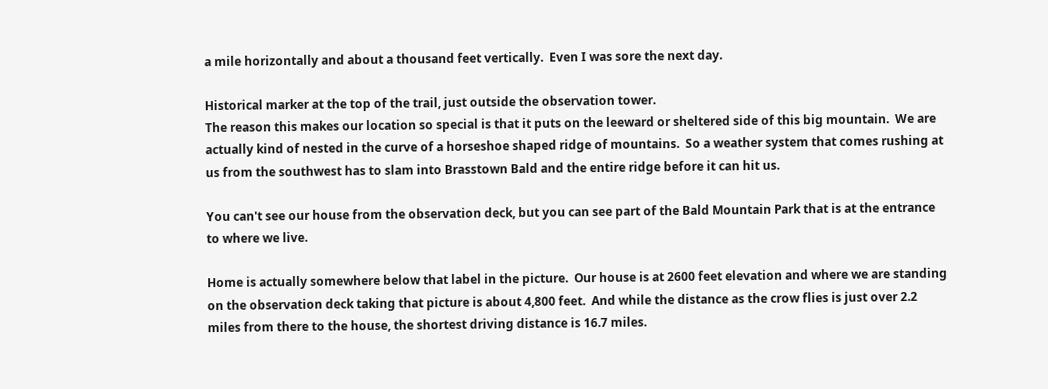a mile horizontally and about a thousand feet vertically.  Even I was sore the next day.

Historical marker at the top of the trail, just outside the observation tower.
The reason this makes our location so special is that it puts on the leeward or sheltered side of this big mountain.  We are actually kind of nested in the curve of a horseshoe shaped ridge of mountains.  So a weather system that comes rushing at us from the southwest has to slam into Brasstown Bald and the entire ridge before it can hit us.

You can't see our house from the observation deck, but you can see part of the Bald Mountain Park that is at the entrance to where we live.

Home is actually somewhere below that label in the picture.  Our house is at 2600 feet elevation and where we are standing on the observation deck taking that picture is about 4,800 feet.  And while the distance as the crow flies is just over 2.2 miles from there to the house, the shortest driving distance is 16.7 miles.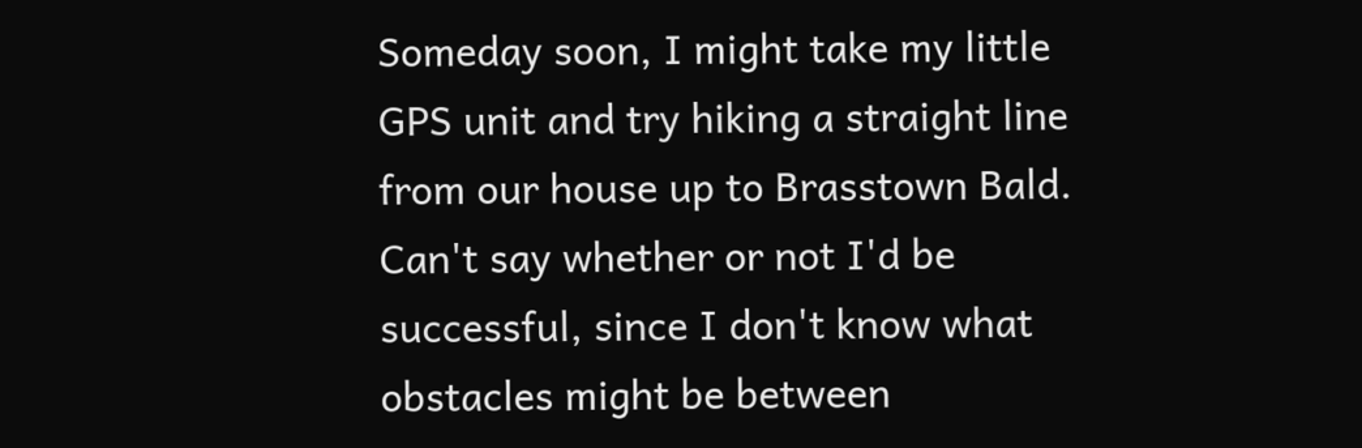Someday soon, I might take my little GPS unit and try hiking a straight line from our house up to Brasstown Bald.  Can't say whether or not I'd be successful, since I don't know what obstacles might be between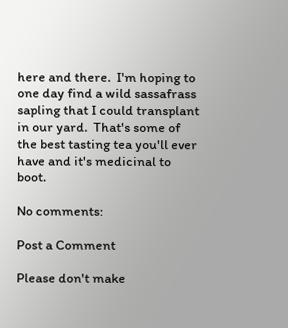here and there.  I'm hoping to one day find a wild sassafrass sapling that I could transplant in our yard.  That's some of the best tasting tea you'll ever have and it's medicinal to boot.

No comments:

Post a Comment

Please don't make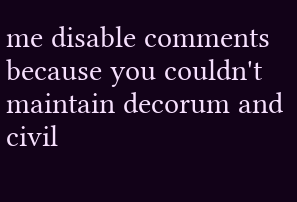me disable comments because you couldn't maintain decorum and civil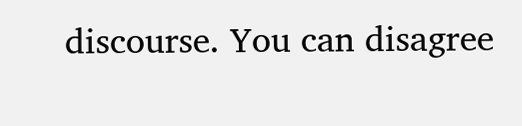discourse. You can disagree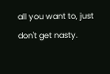all you want to, just don't get nasty.